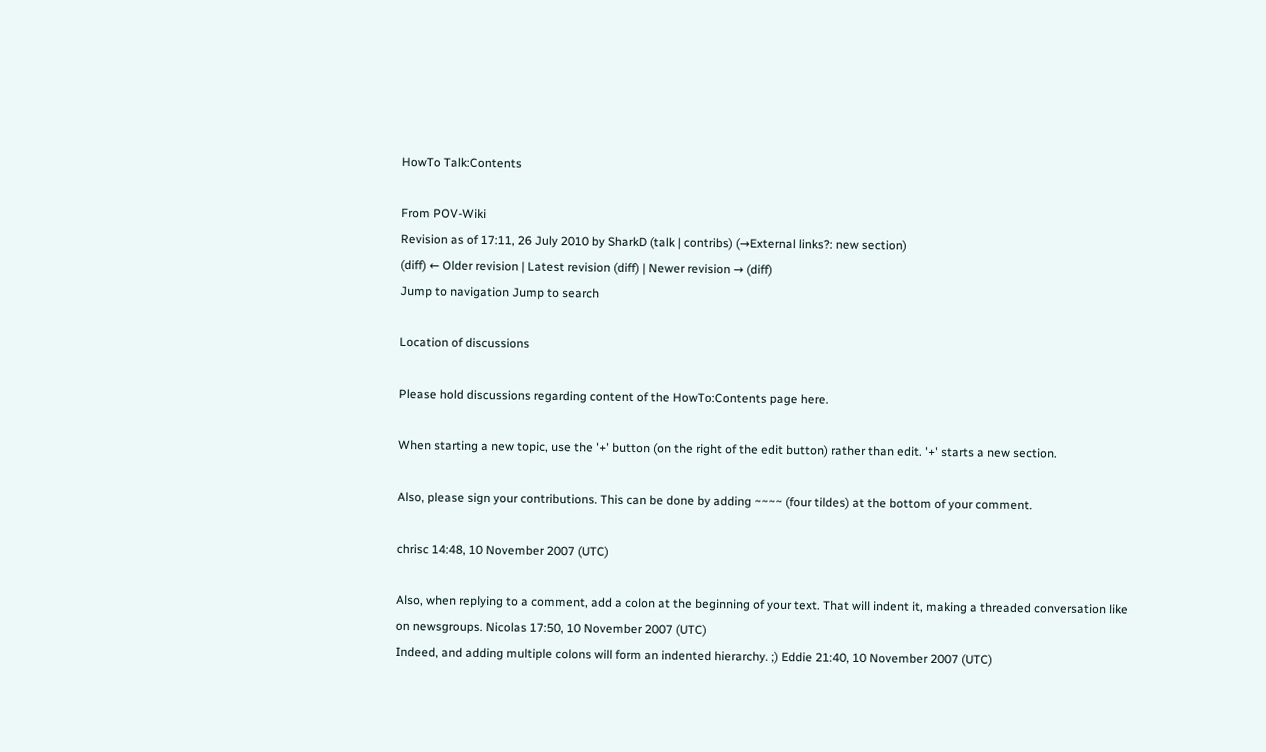HowTo Talk:Contents

From POV-Wiki
Revision as of 17:11, 26 July 2010 by SharkD (talk | contribs) (→External links?: new section)
(diff) ← Older revision | Latest revision (diff) | Newer revision → (diff)
Jump to navigation Jump to search

Location of discussions

Please hold discussions regarding content of the HowTo:Contents page here.

When starting a new topic, use the '+' button (on the right of the edit button) rather than edit. '+' starts a new section.

Also, please sign your contributions. This can be done by adding ~~~~ (four tildes) at the bottom of your comment.

chrisc 14:48, 10 November 2007 (UTC)

Also, when replying to a comment, add a colon at the beginning of your text. That will indent it, making a threaded conversation like on newsgroups. Nicolas 17:50, 10 November 2007 (UTC)
Indeed, and adding multiple colons will form an indented hierarchy. ;) Eddie 21:40, 10 November 2007 (UTC)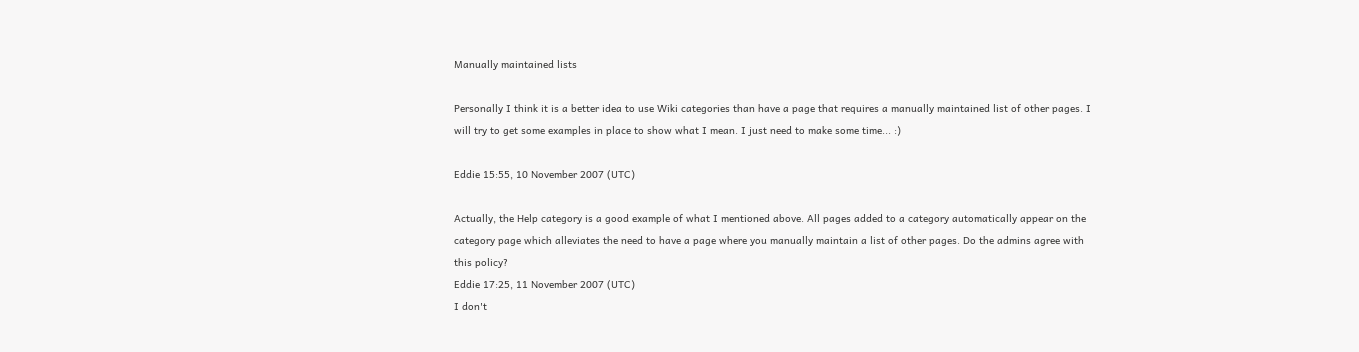Manually maintained lists

Personally I think it is a better idea to use Wiki categories than have a page that requires a manually maintained list of other pages. I will try to get some examples in place to show what I mean. I just need to make some time... :)

Eddie 15:55, 10 November 2007 (UTC)

Actually, the Help category is a good example of what I mentioned above. All pages added to a category automatically appear on the category page which alleviates the need to have a page where you manually maintain a list of other pages. Do the admins agree with this policy?
Eddie 17:25, 11 November 2007 (UTC)
I don't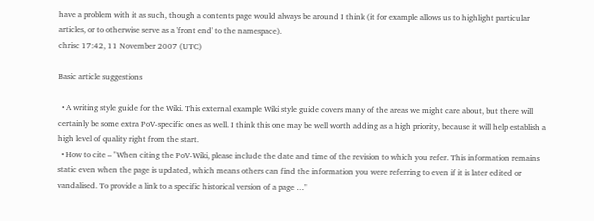have a problem with it as such, though a contents page would always be around I think (it for example allows us to highlight particular articles, or to otherwise serve as a 'front end' to the namespace).
chrisc 17:42, 11 November 2007 (UTC)

Basic article suggestions

  • A writing style guide for the Wiki. This external example Wiki style guide covers many of the areas we might care about, but there will certainly be some extra PoV-specific ones as well. I think this one may be well worth adding as a high priority, because it will help establish a high level of quality right from the start.
  • How to cite – "When citing the PoV-Wiki, please include the date and time of the revision to which you refer. This information remains static even when the page is updated, which means others can find the information you were referring to even if it is later edited or vandalised. To provide a link to a specific historical version of a page …"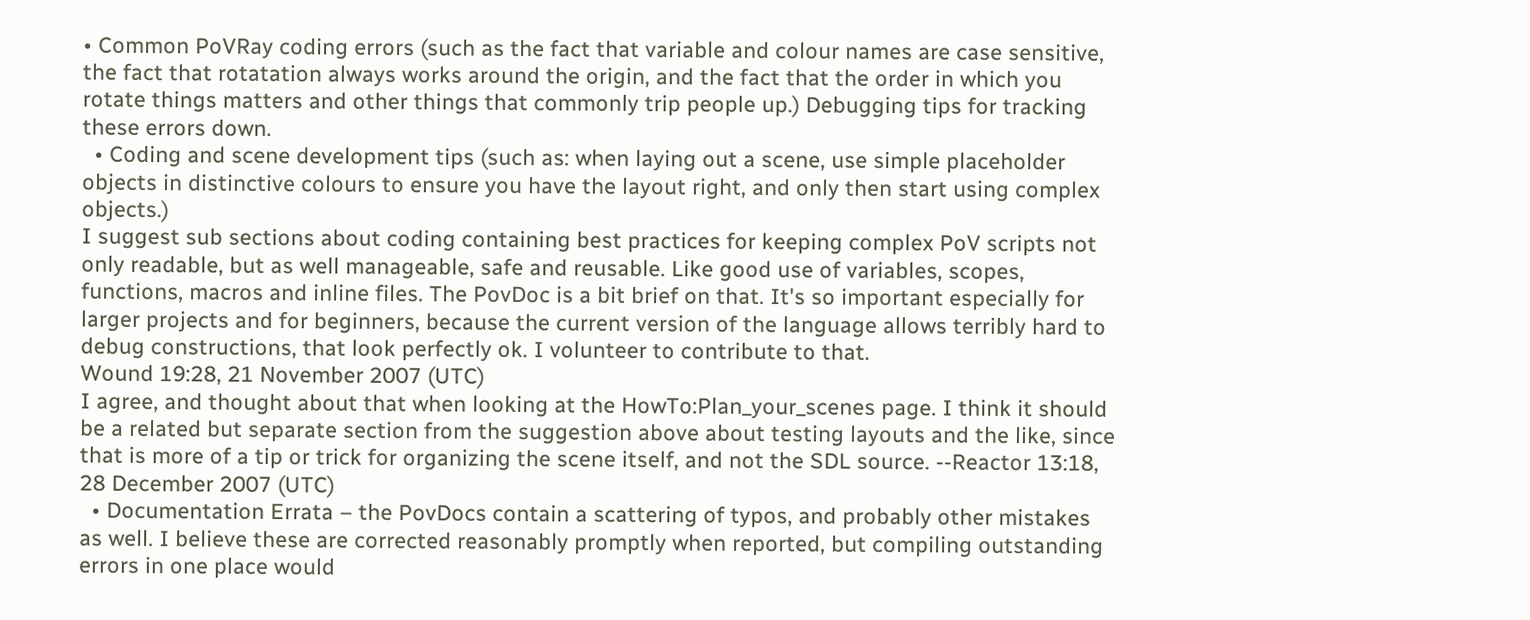• Common PoVRay coding errors (such as the fact that variable and colour names are case sensitive, the fact that rotatation always works around the origin, and the fact that the order in which you rotate things matters and other things that commonly trip people up.) Debugging tips for tracking these errors down.
  • Coding and scene development tips (such as: when laying out a scene, use simple placeholder objects in distinctive colours to ensure you have the layout right, and only then start using complex objects.)
I suggest sub sections about coding containing best practices for keeping complex PoV scripts not only readable, but as well manageable, safe and reusable. Like good use of variables, scopes, functions, macros and inline files. The PovDoc is a bit brief on that. It's so important especially for larger projects and for beginners, because the current version of the language allows terribly hard to debug constructions, that look perfectly ok. I volunteer to contribute to that.
Wound 19:28, 21 November 2007 (UTC)
I agree, and thought about that when looking at the HowTo:Plan_your_scenes page. I think it should be a related but separate section from the suggestion above about testing layouts and the like, since that is more of a tip or trick for organizing the scene itself, and not the SDL source. --Reactor 13:18, 28 December 2007 (UTC)
  • Documentation Errata – the PovDocs contain a scattering of typos, and probably other mistakes as well. I believe these are corrected reasonably promptly when reported, but compiling outstanding errors in one place would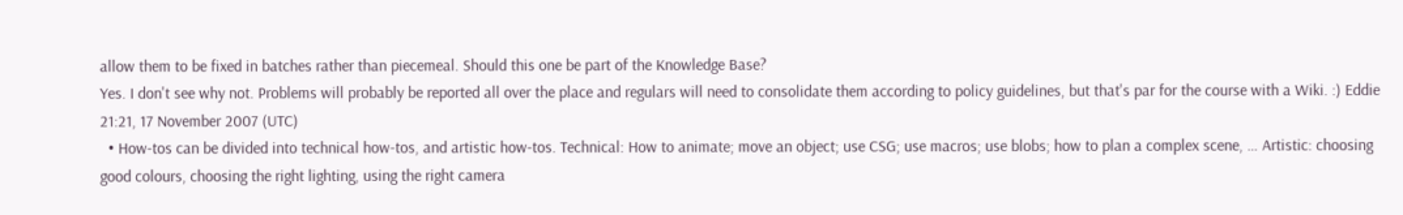allow them to be fixed in batches rather than piecemeal. Should this one be part of the Knowledge Base?
Yes. I don't see why not. Problems will probably be reported all over the place and regulars will need to consolidate them according to policy guidelines, but that's par for the course with a Wiki. :) Eddie 21:21, 17 November 2007 (UTC)
  • How-tos can be divided into technical how-tos, and artistic how-tos. Technical: How to animate; move an object; use CSG; use macros; use blobs; how to plan a complex scene, … Artistic: choosing good colours, choosing the right lighting, using the right camera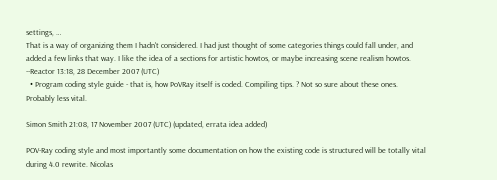settings, …
That is a way of organizing them I hadn't considered. I had just thought of some categories things could fall under, and added a few links that way. I like the idea of a sections for artistic howtos, or maybe increasing scene realism howtos. --Reactor 13:18, 28 December 2007 (UTC)
  • Program coding style guide - that is, how PoVRay itself is coded. Compiling tips. ? Not so sure about these ones. Probably less vital.

Simon Smith 21:08, 17 November 2007 (UTC) (updated, errata idea added)

POV-Ray coding style and most importantly some documentation on how the existing code is structured will be totally vital during 4.0 rewrite. Nicolas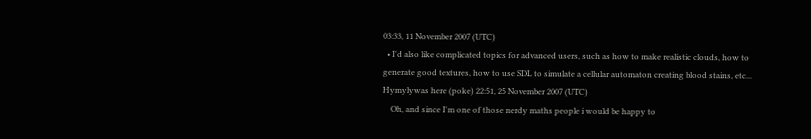03:33, 11 November 2007 (UTC)
  • I'd also like complicated topics for advanced users, such as how to make realistic clouds, how to generate good textures, how to use SDL to simulate a cellular automaton creating blood stains, etc... Hymylywas here (poke) 22:51, 25 November 2007 (UTC)
    Oh, and since I'm one of those nerdy maths people i would be happy to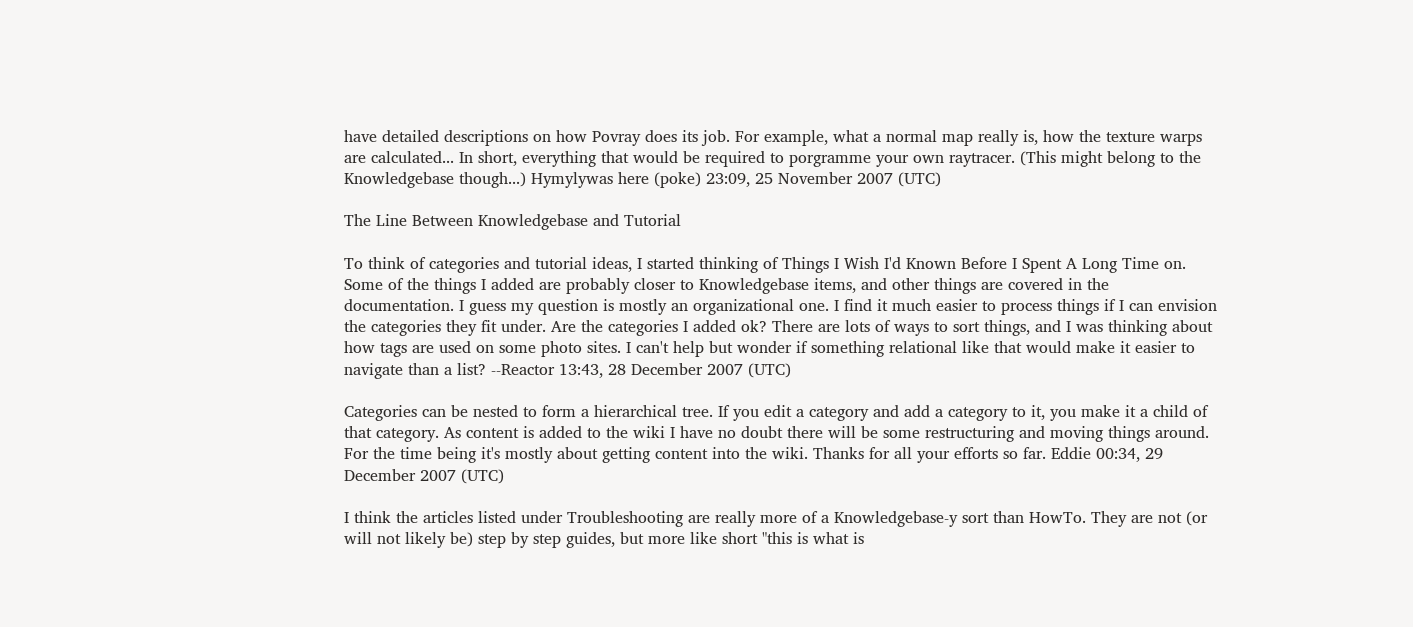have detailed descriptions on how Povray does its job. For example, what a normal map really is, how the texture warps are calculated... In short, everything that would be required to porgramme your own raytracer. (This might belong to the Knowledgebase though...) Hymylywas here (poke) 23:09, 25 November 2007 (UTC)

The Line Between Knowledgebase and Tutorial

To think of categories and tutorial ideas, I started thinking of Things I Wish I'd Known Before I Spent A Long Time on. Some of the things I added are probably closer to Knowledgebase items, and other things are covered in the documentation. I guess my question is mostly an organizational one. I find it much easier to process things if I can envision the categories they fit under. Are the categories I added ok? There are lots of ways to sort things, and I was thinking about how tags are used on some photo sites. I can't help but wonder if something relational like that would make it easier to navigate than a list? --Reactor 13:43, 28 December 2007 (UTC)

Categories can be nested to form a hierarchical tree. If you edit a category and add a category to it, you make it a child of that category. As content is added to the wiki I have no doubt there will be some restructuring and moving things around. For the time being it's mostly about getting content into the wiki. Thanks for all your efforts so far. Eddie 00:34, 29 December 2007 (UTC)

I think the articles listed under Troubleshooting are really more of a Knowledgebase-y sort than HowTo. They are not (or will not likely be) step by step guides, but more like short "this is what is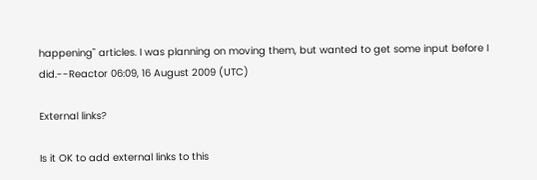happening" articles. I was planning on moving them, but wanted to get some input before I did.--Reactor 06:09, 16 August 2009 (UTC)

External links?

Is it OK to add external links to this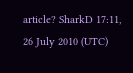article? SharkD 17:11, 26 July 2010 (UTC)